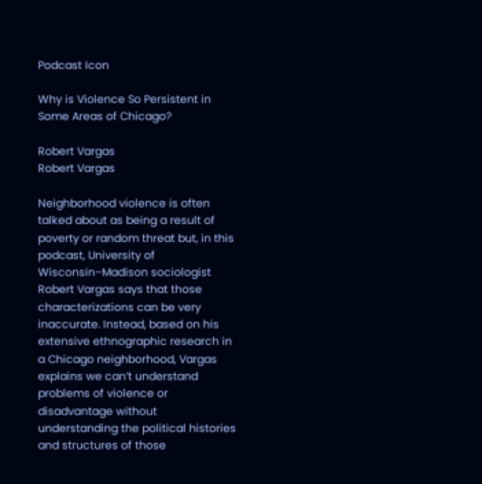Podcast Icon

Why is Violence So Persistent in Some Areas of Chicago?

Robert Vargas
Robert Vargas

Neighborhood violence is often talked about as being a result of poverty or random threat but, in this podcast, University of Wisconsin–Madison sociologist Robert Vargas says that those characterizations can be very inaccurate. Instead, based on his extensive ethnographic research in a Chicago neighborhood, Vargas explains we can’t understand problems of violence or disadvantage without understanding the political histories and structures of those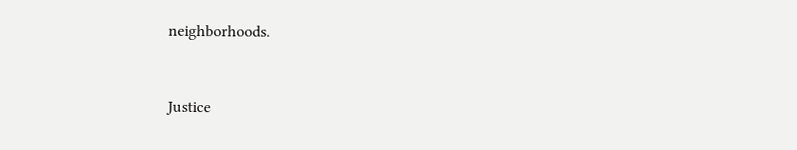neighborhoods.


Justice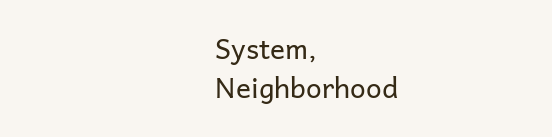System, Neighborhood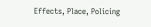Effects, Place, Policing